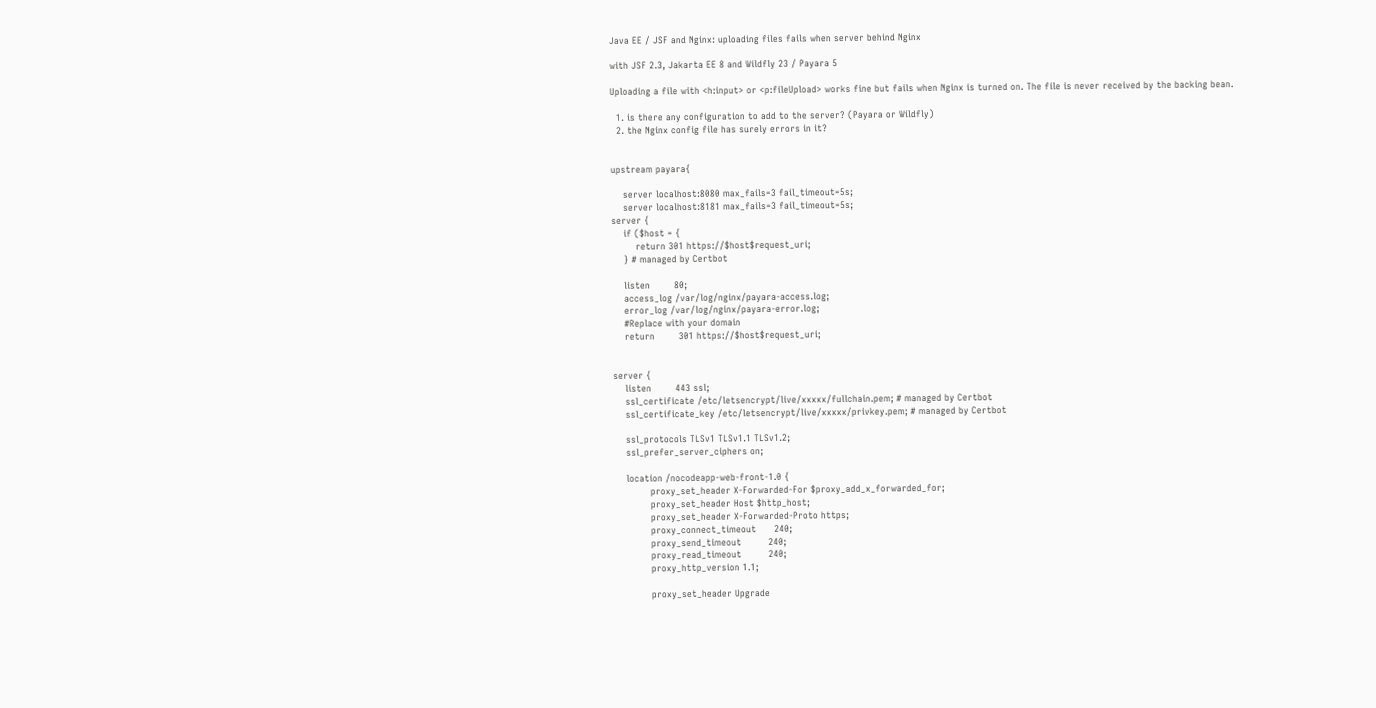Java EE / JSF and Nginx: uploading files fails when server behind Nginx

with JSF 2.3, Jakarta EE 8 and Wildfly 23 / Payara 5

Uploading a file with <h:input> or <p:fileUpload> works fine but fails when Nginx is turned on. The file is never received by the backing bean.

  1. is there any configuration to add to the server? (Payara or Wildfly)
  2. the Nginx config file has surely errors in it?


upstream payara{

    server localhost:8080 max_fails=3 fail_timeout=5s;
    server localhost:8181 max_fails=3 fail_timeout=5s;
server {
    if ($host = {
        return 301 https://$host$request_uri;
    } # managed by Certbot

    listen        80;
    access_log /var/log/nginx/payara-access.log;
    error_log /var/log/nginx/payara-error.log;
    #Replace with your domain
    return        301 https://$host$request_uri;


server {
    listen        443 ssl;
    ssl_certificate /etc/letsencrypt/live/xxxxx/fullchain.pem; # managed by Certbot
    ssl_certificate_key /etc/letsencrypt/live/xxxxx/privkey.pem; # managed by Certbot

    ssl_protocols TLSv1 TLSv1.1 TLSv1.2;
    ssl_prefer_server_ciphers on;

    location /nocodeapp-web-front-1.0 {
            proxy_set_header X-Forwarded-For $proxy_add_x_forwarded_for;
            proxy_set_header Host $http_host;
            proxy_set_header X-Forwarded-Proto https;
            proxy_connect_timeout      240;
            proxy_send_timeout         240;
            proxy_read_timeout         240;
            proxy_http_version 1.1;

            proxy_set_header Upgrade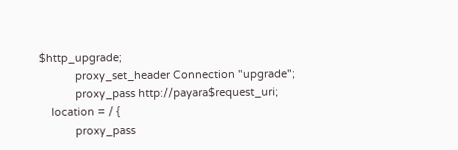$http_upgrade;
            proxy_set_header Connection "upgrade";
            proxy_pass http://payara$request_uri;
    location = / {
            proxy_pass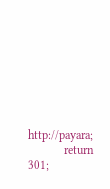http://payara;
            return 301;